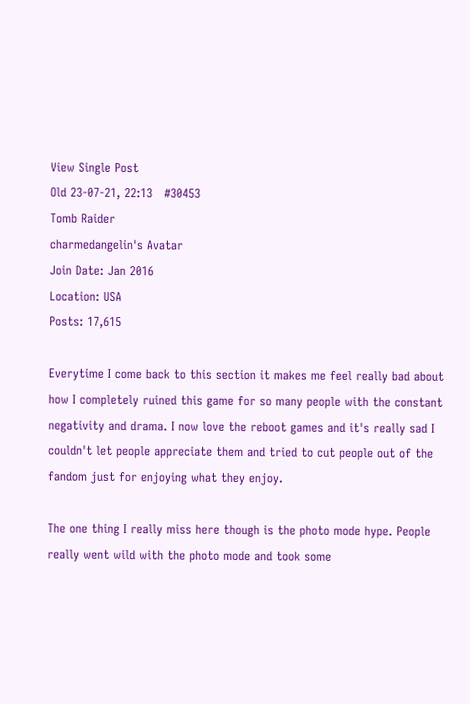View Single Post
Old 23-07-21, 22:13   #30453
Tomb Raider
charmedangelin's Avatar
Join Date: Jan 2016
Location: USA
Posts: 17,615

Everytime I come back to this section it makes me feel really bad about how I completely ruined this game for so many people with the constant negativity and drama. I now love the reboot games and it's really sad I couldn't let people appreciate them and tried to cut people out of the fandom just for enjoying what they enjoy.

The one thing I really miss here though is the photo mode hype. People really went wild with the photo mode and took some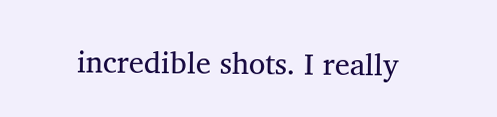incredible shots. I really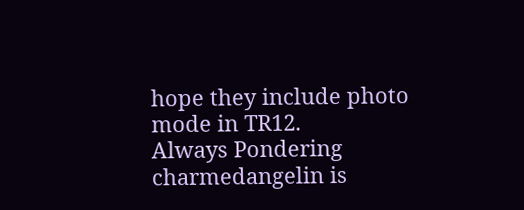hope they include photo mode in TR12.
Always Pondering
charmedangelin is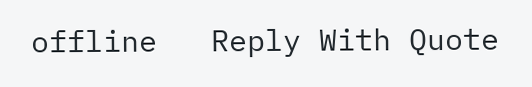offline   Reply With Quote